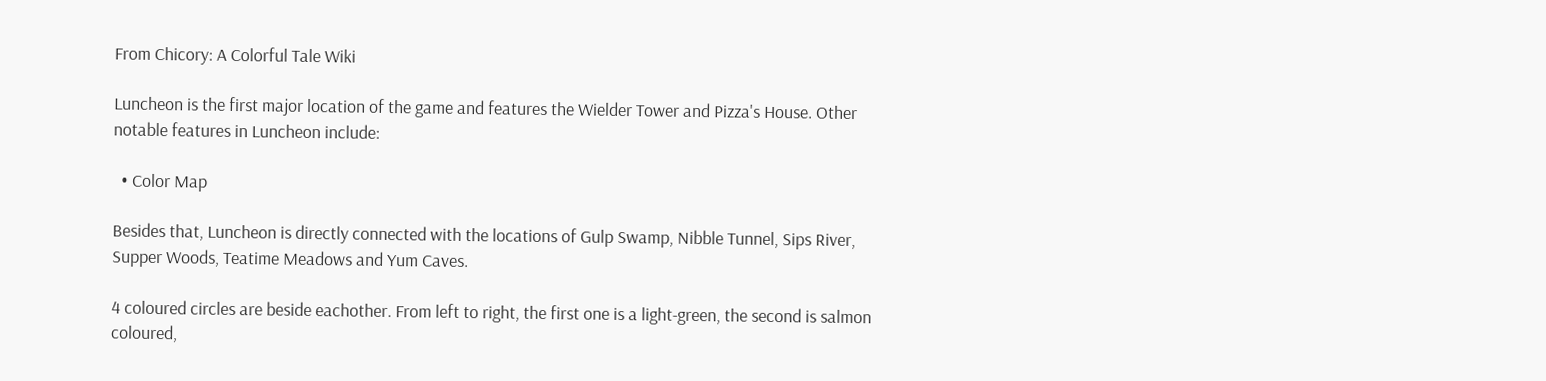From Chicory: A Colorful Tale Wiki

Luncheon is the first major location of the game and features the Wielder Tower and Pizza's House. Other notable features in Luncheon include:

  • Color Map

Besides that, Luncheon is directly connected with the locations of Gulp Swamp, Nibble Tunnel, Sips River, Supper Woods, Teatime Meadows and Yum Caves.

4 coloured circles are beside eachother. From left to right, the first one is a light-green, the second is salmon coloured,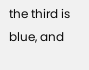the third is blue, and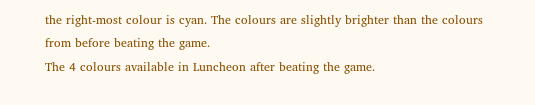the right-most colour is cyan. The colours are slightly brighter than the colours from before beating the game.
The 4 colours available in Luncheon after beating the game.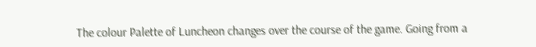The colour Palette of Luncheon changes over the course of the game. Going from a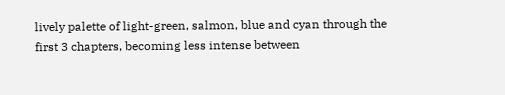lively palette of light-green, salmon, blue and cyan through the first 3 chapters, becoming less intense between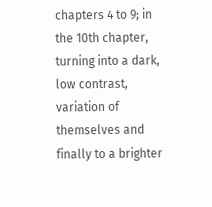chapters 4 to 9; in the 10th chapter, turning into a dark, low contrast, variation of themselves and finally to a brighter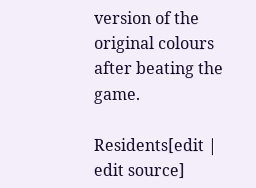version of the original colours after beating the game.

Residents[edit | edit source]